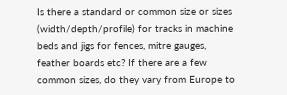Is there a standard or common size or sizes (width/depth/profile) for tracks in machine beds and jigs for fences, mitre gauges, feather boards etc? If there are a few common sizes, do they vary from Europe to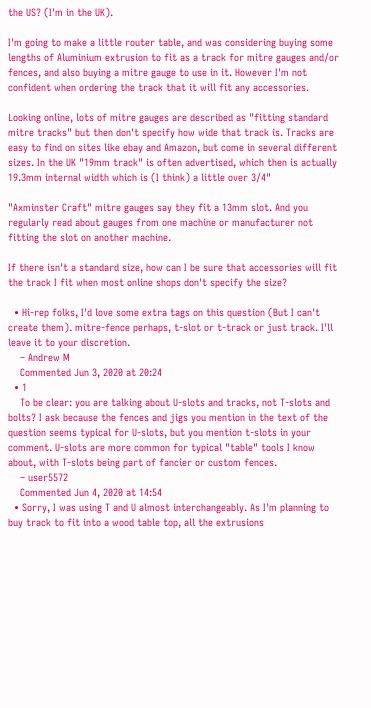the US? (I'm in the UK).

I'm going to make a little router table, and was considering buying some lengths of Aluminium extrusion to fit as a track for mitre gauges and/or fences, and also buying a mitre gauge to use in it. However I'm not confident when ordering the track that it will fit any accessories.

Looking online, lots of mitre gauges are described as "fitting standard mitre tracks" but then don't specify how wide that track is. Tracks are easy to find on sites like ebay and Amazon, but come in several different sizes. In the UK "19mm track" is often advertised, which then is actually 19.3mm internal width which is (I think) a little over 3/4"

"Axminster Craft" mitre gauges say they fit a 13mm slot. And you regularly read about gauges from one machine or manufacturer not fitting the slot on another machine.

If there isn't a standard size, how can I be sure that accessories will fit the track I fit when most online shops don't specify the size?

  • Hi-rep folks, I'd love some extra tags on this question (But I can't create them). mitre-fence perhaps, t-slot or t-track or just track. I'll leave it to your discretion.
    – Andrew M
    Commented Jun 3, 2020 at 20:24
  • 1
    To be clear: you are talking about U-slots and tracks, not T-slots and bolts? I ask because the fences and jigs you mention in the text of the question seems typical for U-slots, but you mention t-slots in your comment. U-slots are more common for typical "table" tools I know about, with T-slots being part of fancier or custom fences.
    – user5572
    Commented Jun 4, 2020 at 14:54
  • Sorry, I was using T and U almost interchangeably. As I'm planning to buy track to fit into a wood table top, all the extrusions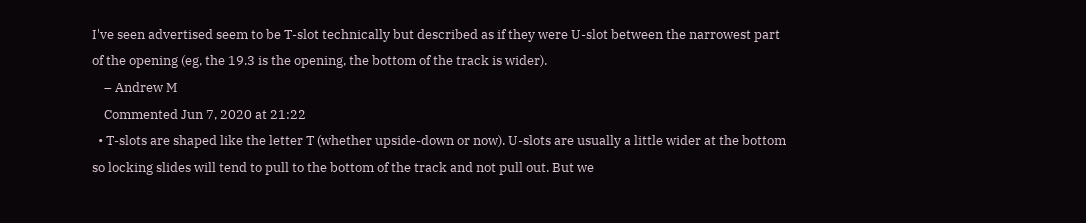I've seen advertised seem to be T-slot technically but described as if they were U-slot between the narrowest part of the opening (eg, the 19.3 is the opening, the bottom of the track is wider).
    – Andrew M
    Commented Jun 7, 2020 at 21:22
  • T-slots are shaped like the letter T (whether upside-down or now). U-slots are usually a little wider at the bottom so locking slides will tend to pull to the bottom of the track and not pull out. But we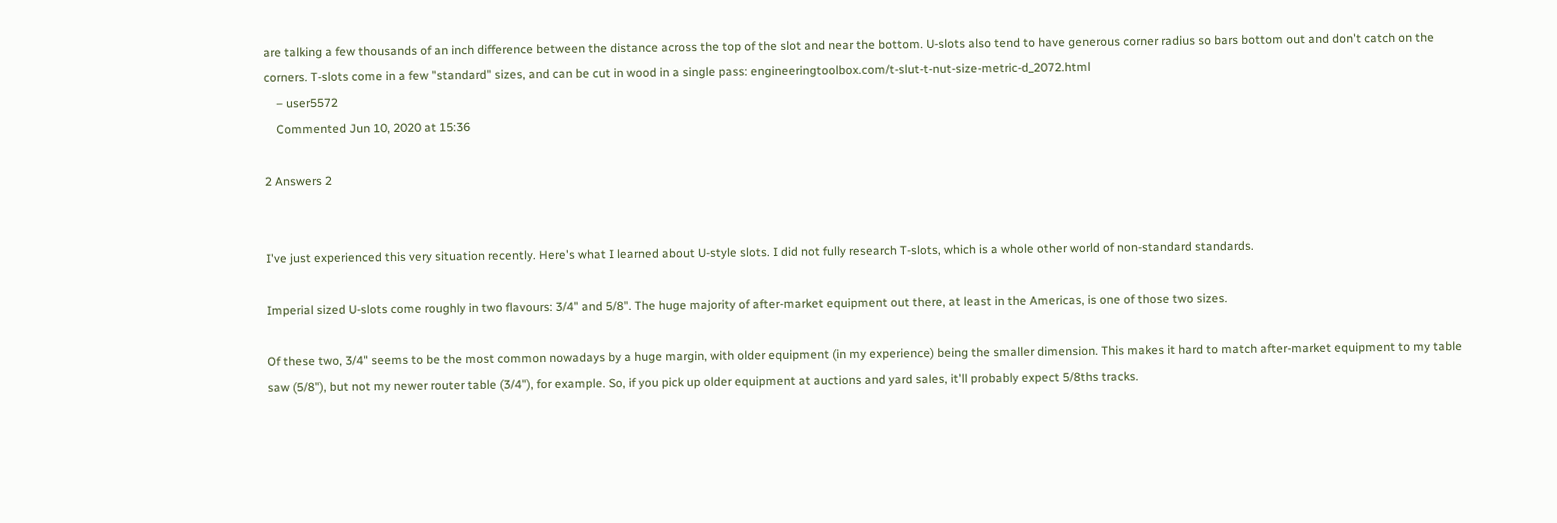are talking a few thousands of an inch difference between the distance across the top of the slot and near the bottom. U-slots also tend to have generous corner radius so bars bottom out and don't catch on the corners. T-slots come in a few "standard" sizes, and can be cut in wood in a single pass: engineeringtoolbox.com/t-slut-t-nut-size-metric-d_2072.html
    – user5572
    Commented Jun 10, 2020 at 15:36

2 Answers 2


I've just experienced this very situation recently. Here's what I learned about U-style slots. I did not fully research T-slots, which is a whole other world of non-standard standards.

Imperial sized U-slots come roughly in two flavours: 3/4" and 5/8". The huge majority of after-market equipment out there, at least in the Americas, is one of those two sizes.

Of these two, 3/4" seems to be the most common nowadays by a huge margin, with older equipment (in my experience) being the smaller dimension. This makes it hard to match after-market equipment to my table saw (5/8"), but not my newer router table (3/4"), for example. So, if you pick up older equipment at auctions and yard sales, it'll probably expect 5/8ths tracks.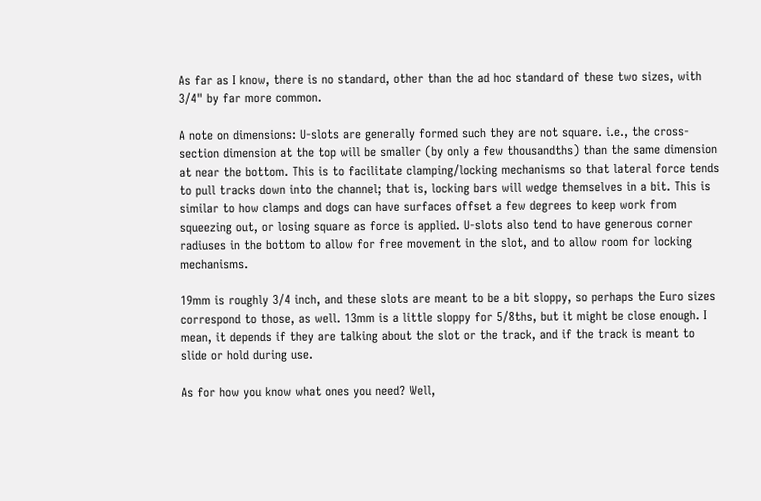As far as I know, there is no standard, other than the ad hoc standard of these two sizes, with 3/4" by far more common.

A note on dimensions: U-slots are generally formed such they are not square. i.e., the cross-section dimension at the top will be smaller (by only a few thousandths) than the same dimension at near the bottom. This is to facilitate clamping/locking mechanisms so that lateral force tends to pull tracks down into the channel; that is, locking bars will wedge themselves in a bit. This is similar to how clamps and dogs can have surfaces offset a few degrees to keep work from squeezing out, or losing square as force is applied. U-slots also tend to have generous corner radiuses in the bottom to allow for free movement in the slot, and to allow room for locking mechanisms.

19mm is roughly 3/4 inch, and these slots are meant to be a bit sloppy, so perhaps the Euro sizes correspond to those, as well. 13mm is a little sloppy for 5/8ths, but it might be close enough. I mean, it depends if they are talking about the slot or the track, and if the track is meant to slide or hold during use.

As for how you know what ones you need? Well,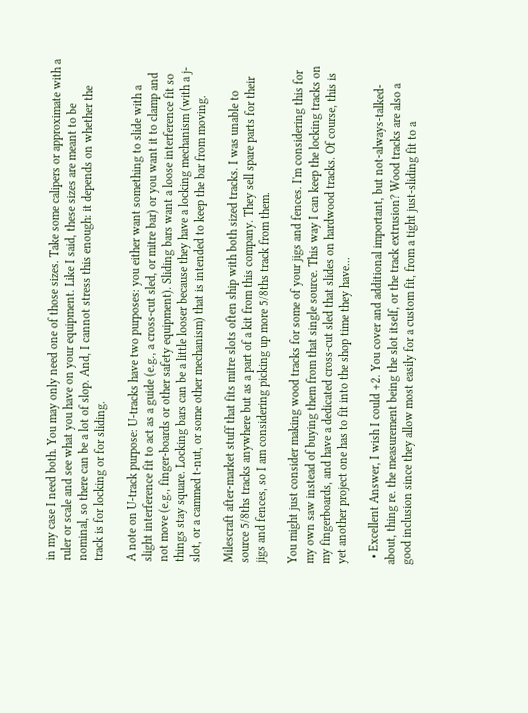in my case I need both. You may only need one of those sizes. Take some calipers or approximate with a ruler or scale and see what you have on your equipment. Like I said, these sizes are meant to be nominal, so there can be a lot of slop. And, I cannot stress this enough: it depends on whether the track is for locking or for sliding.

A note on U-track purpose: U-tracks have two purposes: you either want something to slide with a slight interference fit to act as a guide (e.g., a cross-cut sled, or mitre bar) or you want it to clamp and not move (e.g., finger-boards or other safety equipment). Sliding bars want a loose interference fit so things stay square. Locking bars can be a little looser because they have a locking mechanism (with a j-slot, or a cammed t-nut, or some other mechanism) that is intended to keep the bar from moving.

Milescraft after-market stuff that fits mitre slots often ship with both sized tracks. I was unable to source 5/8ths tracks anywhere but as a part of a kit from this company. They sell spare parts for their jigs and fences, so I am considering picking up more 5/8ths track from them.

You might just consider making wood tracks for some of your jigs and fences. I'm considering this for my own saw instead of buying them from that single source. This way I can keep the locking tracks on my fingerboards, and have a dedicated cross-cut sled that slides on hardwood tracks. Of course, this is yet another project one has to fit into the shop time they have...

  • Excellent Answer, I wish I could +2. You cover and additional important, but not-always-talked-about, thing re. the measurement being the slot itself, or the track extrusion? Wood tracks are also a good inclusion since they allow most easily for a custom fit, from a tight just-sliding fit to a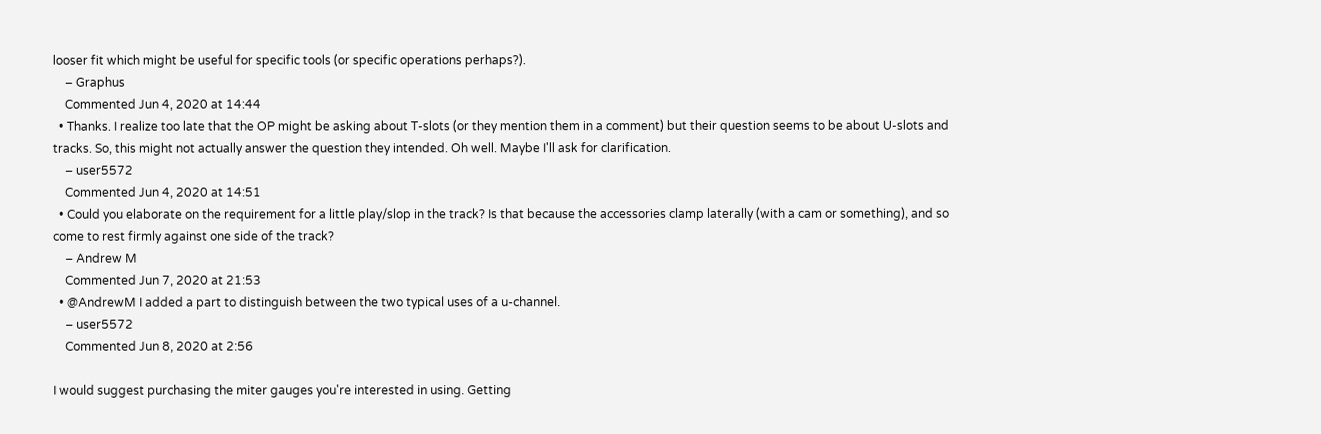looser fit which might be useful for specific tools (or specific operations perhaps?).
    – Graphus
    Commented Jun 4, 2020 at 14:44
  • Thanks. I realize too late that the OP might be asking about T-slots (or they mention them in a comment) but their question seems to be about U-slots and tracks. So, this might not actually answer the question they intended. Oh well. Maybe I'll ask for clarification.
    – user5572
    Commented Jun 4, 2020 at 14:51
  • Could you elaborate on the requirement for a little play/slop in the track? Is that because the accessories clamp laterally (with a cam or something), and so come to rest firmly against one side of the track?
    – Andrew M
    Commented Jun 7, 2020 at 21:53
  • @AndrewM I added a part to distinguish between the two typical uses of a u-channel.
    – user5572
    Commented Jun 8, 2020 at 2:56

I would suggest purchasing the miter gauges you're interested in using. Getting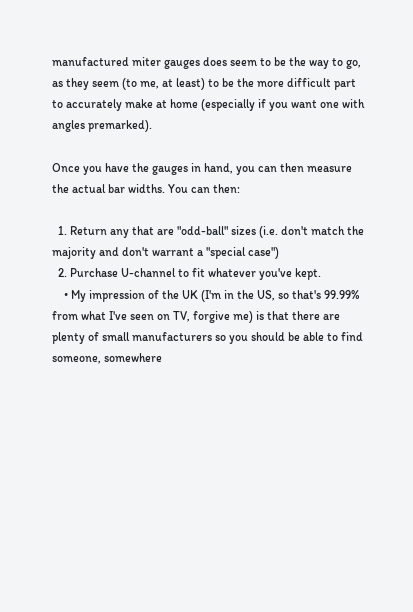manufactured miter gauges does seem to be the way to go, as they seem (to me, at least) to be the more difficult part to accurately make at home (especially if you want one with angles premarked).

Once you have the gauges in hand, you can then measure the actual bar widths. You can then:

  1. Return any that are "odd-ball" sizes (i.e. don't match the majority and don't warrant a "special case")
  2. Purchase U-channel to fit whatever you've kept.
    • My impression of the UK (I'm in the US, so that's 99.99% from what I've seen on TV, forgive me) is that there are plenty of small manufacturers so you should be able to find someone, somewhere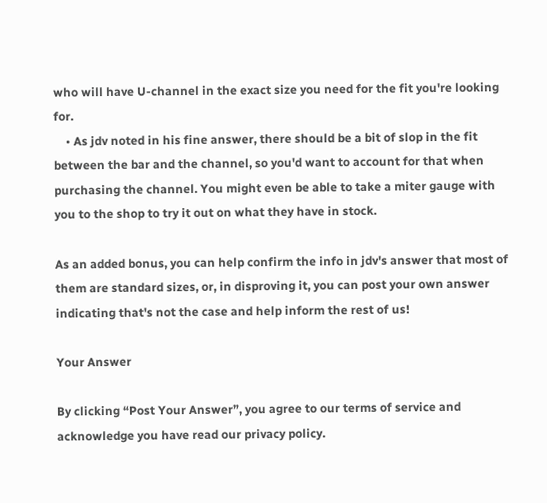who will have U-channel in the exact size you need for the fit you're looking for.
    • As jdv noted in his fine answer, there should be a bit of slop in the fit between the bar and the channel, so you'd want to account for that when purchasing the channel. You might even be able to take a miter gauge with you to the shop to try it out on what they have in stock.

As an added bonus, you can help confirm the info in jdv's answer that most of them are standard sizes, or, in disproving it, you can post your own answer indicating that's not the case and help inform the rest of us!

Your Answer

By clicking “Post Your Answer”, you agree to our terms of service and acknowledge you have read our privacy policy.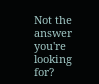Not the answer you're looking for?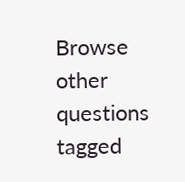Browse other questions tagged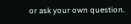or ask your own question.